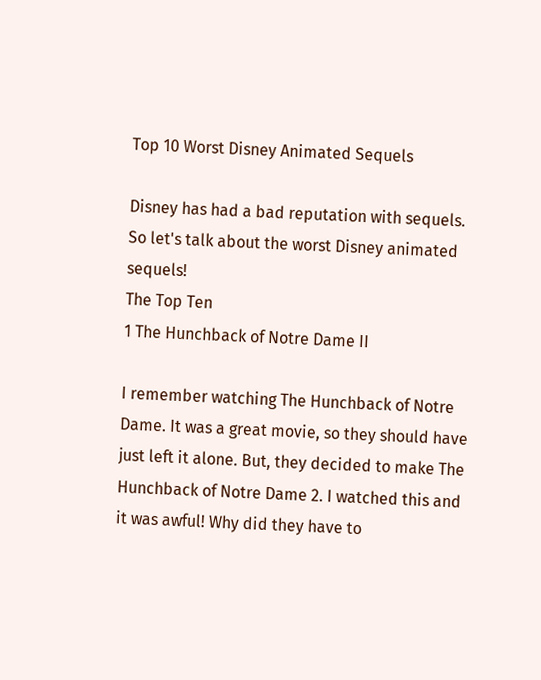Top 10 Worst Disney Animated Sequels

Disney has had a bad reputation with sequels. So let's talk about the worst Disney animated sequels!
The Top Ten
1 The Hunchback of Notre Dame II

I remember watching The Hunchback of Notre Dame. It was a great movie, so they should have just left it alone. But, they decided to make The Hunchback of Notre Dame 2. I watched this and it was awful! Why did they have to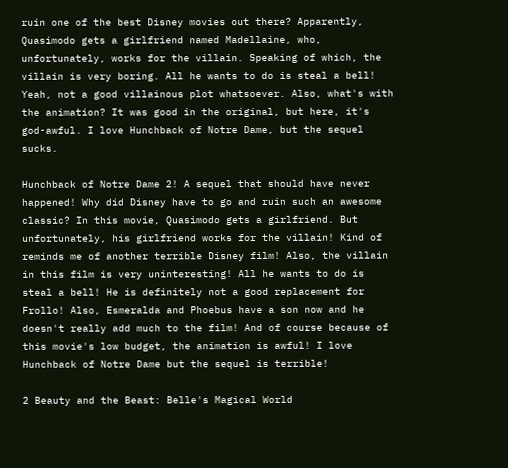ruin one of the best Disney movies out there? Apparently, Quasimodo gets a girlfriend named Madellaine, who, unfortunately, works for the villain. Speaking of which, the villain is very boring. All he wants to do is steal a bell! Yeah, not a good villainous plot whatsoever. Also, what's with the animation? It was good in the original, but here, it's god-awful. I love Hunchback of Notre Dame, but the sequel sucks.

Hunchback of Notre Dame 2! A sequel that should have never happened! Why did Disney have to go and ruin such an awesome classic? In this movie, Quasimodo gets a girlfriend. But unfortunately, his girlfriend works for the villain! Kind of reminds me of another terrible Disney film! Also, the villain in this film is very uninteresting! All he wants to do is steal a bell! He is definitely not a good replacement for Frollo! Also, Esmeralda and Phoebus have a son now and he doesn't really add much to the film! And of course because of this movie's low budget, the animation is awful! I love Hunchback of Notre Dame but the sequel is terrible!

2 Beauty and the Beast: Belle's Magical World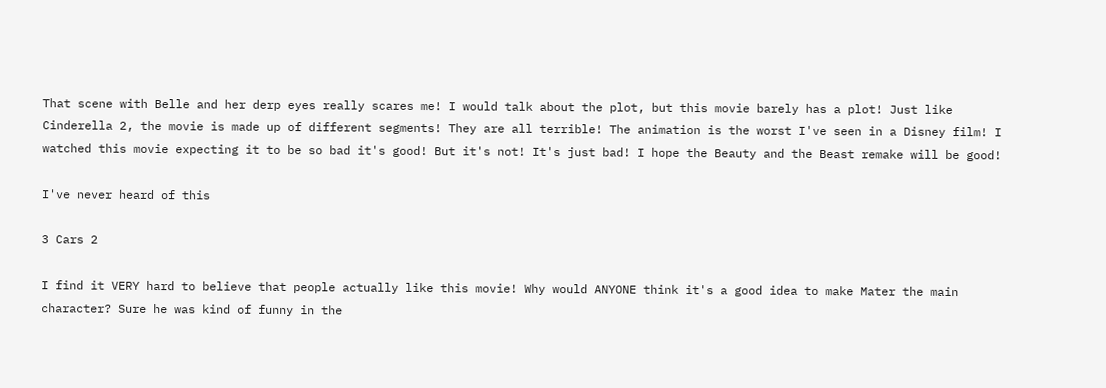That scene with Belle and her derp eyes really scares me! I would talk about the plot, but this movie barely has a plot! Just like Cinderella 2, the movie is made up of different segments! They are all terrible! The animation is the worst I've seen in a Disney film! I watched this movie expecting it to be so bad it's good! But it's not! It's just bad! I hope the Beauty and the Beast remake will be good!

I've never heard of this

3 Cars 2

I find it VERY hard to believe that people actually like this movie! Why would ANYONE think it's a good idea to make Mater the main character? Sure he was kind of funny in the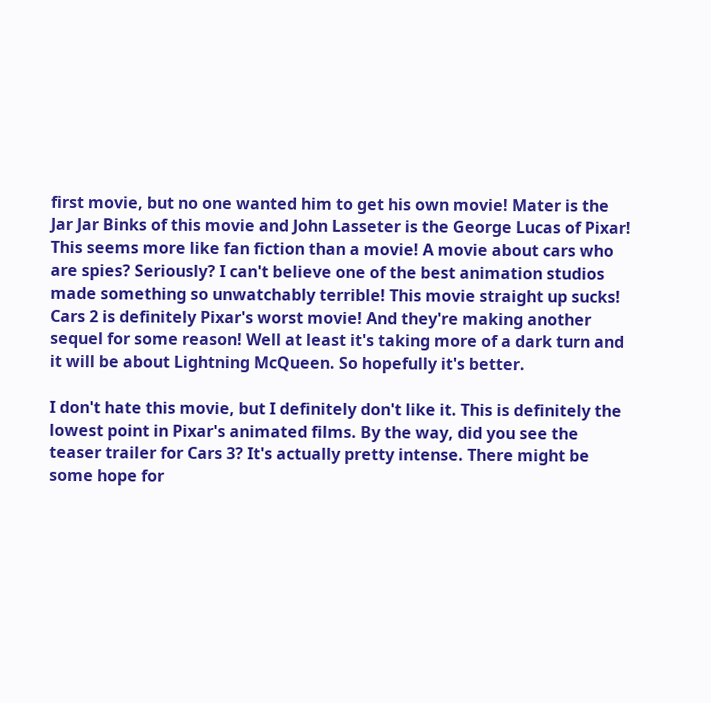first movie, but no one wanted him to get his own movie! Mater is the Jar Jar Binks of this movie and John Lasseter is the George Lucas of Pixar! This seems more like fan fiction than a movie! A movie about cars who are spies? Seriously? I can't believe one of the best animation studios made something so unwatchably terrible! This movie straight up sucks! Cars 2 is definitely Pixar's worst movie! And they're making another sequel for some reason! Well at least it's taking more of a dark turn and it will be about Lightning McQueen. So hopefully it's better.

I don't hate this movie, but I definitely don't like it. This is definitely the lowest point in Pixar's animated films. By the way, did you see the teaser trailer for Cars 3? It's actually pretty intense. There might be some hope for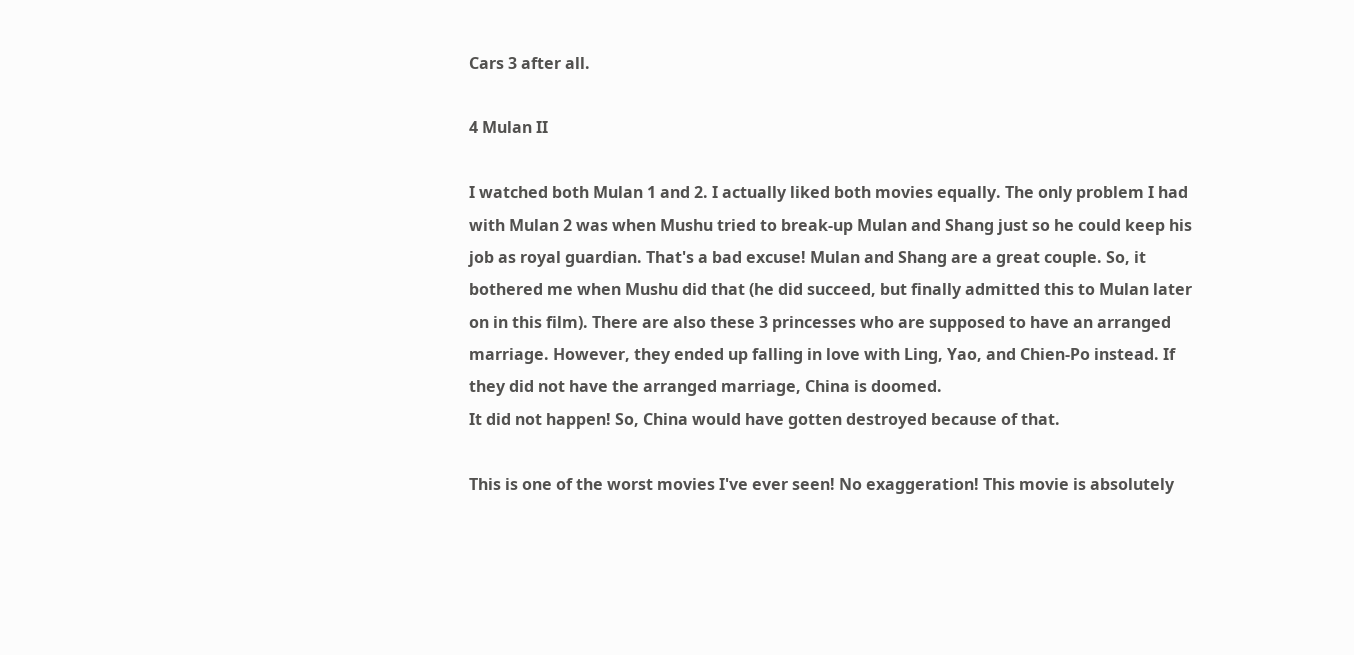Cars 3 after all.

4 Mulan II

I watched both Mulan 1 and 2. I actually liked both movies equally. The only problem I had with Mulan 2 was when Mushu tried to break-up Mulan and Shang just so he could keep his job as royal guardian. That's a bad excuse! Mulan and Shang are a great couple. So, it bothered me when Mushu did that (he did succeed, but finally admitted this to Mulan later on in this film). There are also these 3 princesses who are supposed to have an arranged marriage. However, they ended up falling in love with Ling, Yao, and Chien-Po instead. If they did not have the arranged marriage, China is doomed.
It did not happen! So, China would have gotten destroyed because of that.

This is one of the worst movies I've ever seen! No exaggeration! This movie is absolutely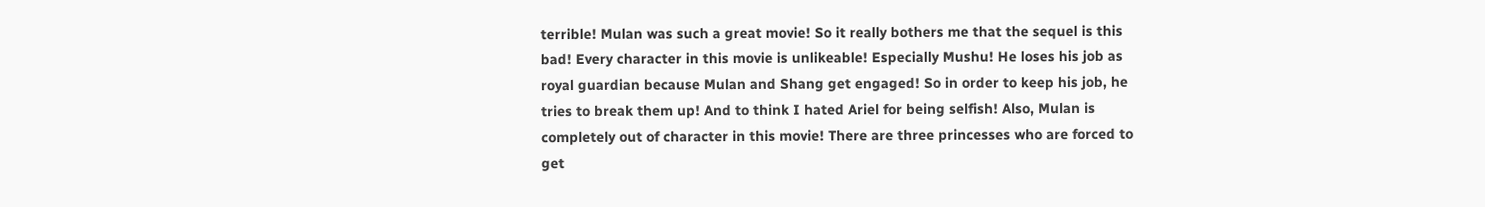terrible! Mulan was such a great movie! So it really bothers me that the sequel is this bad! Every character in this movie is unlikeable! Especially Mushu! He loses his job as royal guardian because Mulan and Shang get engaged! So in order to keep his job, he tries to break them up! And to think I hated Ariel for being selfish! Also, Mulan is completely out of character in this movie! There are three princesses who are forced to get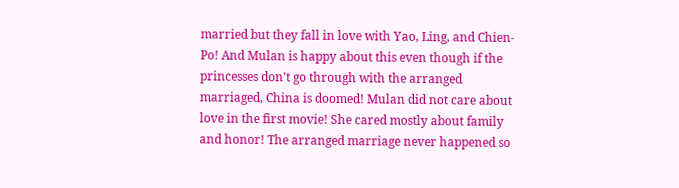married but they fall in love with Yao, Ling, and Chien-Po! And Mulan is happy about this even though if the princesses don't go through with the arranged marriaged, China is doomed! Mulan did not care about love in the first movie! She cared mostly about family and honor! The arranged marriage never happened so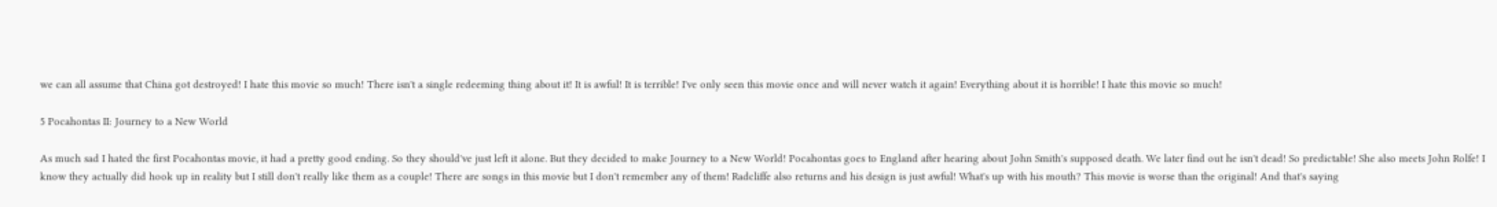we can all assume that China got destroyed! I hate this movie so much! There isn't a single redeeming thing about it! It is awful! It is terrible! I've only seen this movie once and will never watch it again! Everything about it is horrible! I hate this movie so much!

5 Pocahontas II: Journey to a New World

As much sad I hated the first Pocahontas movie, it had a pretty good ending. So they should've just left it alone. But they decided to make Journey to a New World! Pocahontas goes to England after hearing about John Smith's supposed death. We later find out he isn't dead! So predictable! She also meets John Rolfe! I know they actually did hook up in reality but I still don't really like them as a couple! There are songs in this movie but I don't remember any of them! Radcliffe also returns and his design is just awful! What's up with his mouth? This movie is worse than the original! And that's saying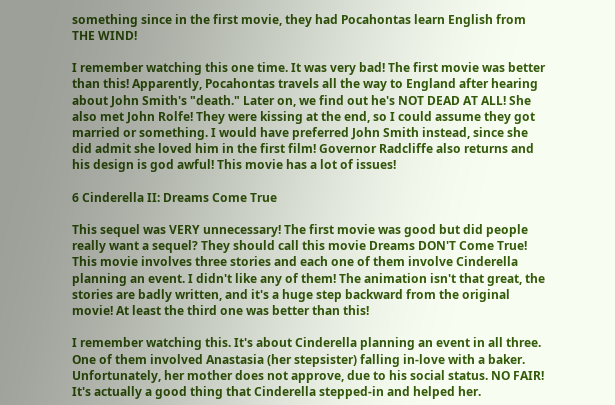something since in the first movie, they had Pocahontas learn English from THE WIND!

I remember watching this one time. It was very bad! The first movie was better than this! Apparently, Pocahontas travels all the way to England after hearing about John Smith's "death." Later on, we find out he's NOT DEAD AT ALL! She also met John Rolfe! They were kissing at the end, so I could assume they got married or something. I would have preferred John Smith instead, since she did admit she loved him in the first film! Governor Radcliffe also returns and his design is god awful! This movie has a lot of issues!

6 Cinderella II: Dreams Come True

This sequel was VERY unnecessary! The first movie was good but did people really want a sequel? They should call this movie Dreams DON'T Come True! This movie involves three stories and each one of them involve Cinderella planning an event. I didn't like any of them! The animation isn't that great, the stories are badly written, and it's a huge step backward from the original movie! At least the third one was better than this!

I remember watching this. It's about Cinderella planning an event in all three. One of them involved Anastasia (her stepsister) falling in-love with a baker. Unfortunately, her mother does not approve, due to his social status. NO FAIR! It's actually a good thing that Cinderella stepped-in and helped her.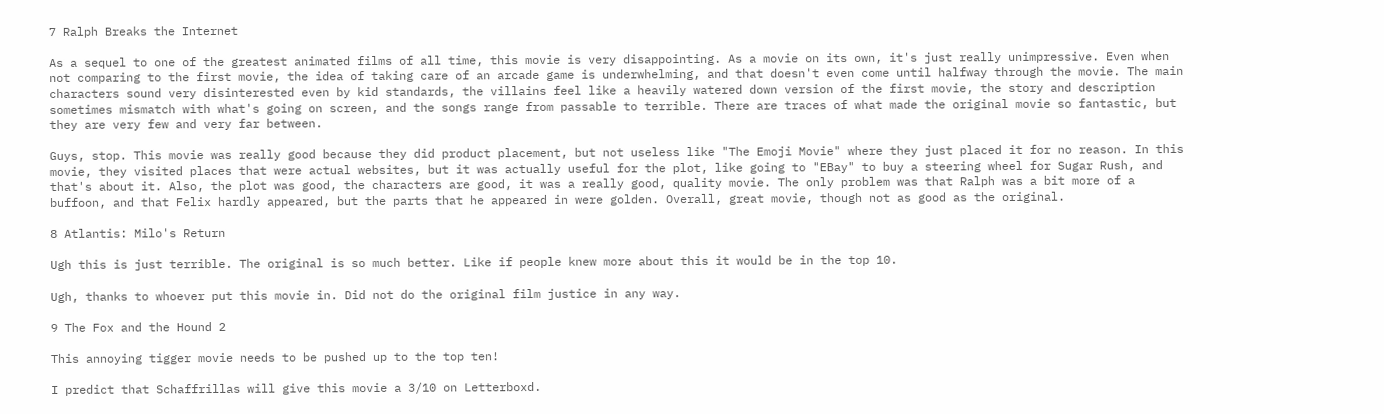7 Ralph Breaks the Internet

As a sequel to one of the greatest animated films of all time, this movie is very disappointing. As a movie on its own, it's just really unimpressive. Even when not comparing to the first movie, the idea of taking care of an arcade game is underwhelming, and that doesn't even come until halfway through the movie. The main characters sound very disinterested even by kid standards, the villains feel like a heavily watered down version of the first movie, the story and description sometimes mismatch with what's going on screen, and the songs range from passable to terrible. There are traces of what made the original movie so fantastic, but they are very few and very far between.

Guys, stop. This movie was really good because they did product placement, but not useless like "The Emoji Movie" where they just placed it for no reason. In this movie, they visited places that were actual websites, but it was actually useful for the plot, like going to "EBay" to buy a steering wheel for Sugar Rush, and that's about it. Also, the plot was good, the characters are good, it was a really good, quality movie. The only problem was that Ralph was a bit more of a buffoon, and that Felix hardly appeared, but the parts that he appeared in were golden. Overall, great movie, though not as good as the original.

8 Atlantis: Milo's Return

Ugh this is just terrible. The original is so much better. Like if people knew more about this it would be in the top 10.

Ugh, thanks to whoever put this movie in. Did not do the original film justice in any way.

9 The Fox and the Hound 2

This annoying tigger movie needs to be pushed up to the top ten!

I predict that Schaffrillas will give this movie a 3/10 on Letterboxd.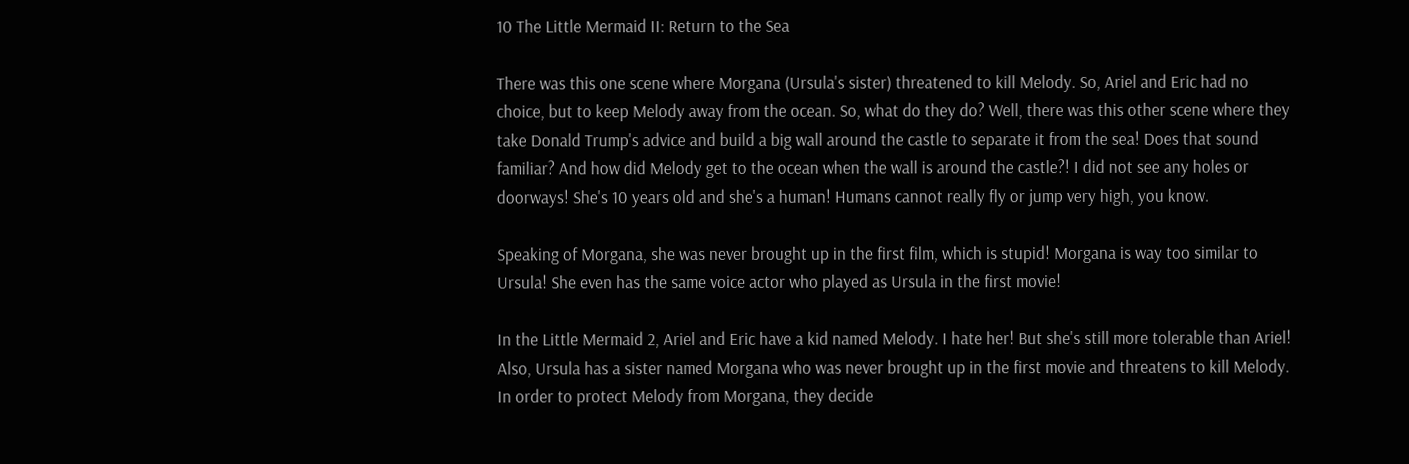10 The Little Mermaid II: Return to the Sea

There was this one scene where Morgana (Ursula's sister) threatened to kill Melody. So, Ariel and Eric had no choice, but to keep Melody away from the ocean. So, what do they do? Well, there was this other scene where they take Donald Trump's advice and build a big wall around the castle to separate it from the sea! Does that sound familiar? And how did Melody get to the ocean when the wall is around the castle?! I did not see any holes or doorways! She's 10 years old and she's a human! Humans cannot really fly or jump very high, you know.

Speaking of Morgana, she was never brought up in the first film, which is stupid! Morgana is way too similar to Ursula! She even has the same voice actor who played as Ursula in the first movie!

In the Little Mermaid 2, Ariel and Eric have a kid named Melody. I hate her! But she's still more tolerable than Ariel! Also, Ursula has a sister named Morgana who was never brought up in the first movie and threatens to kill Melody. In order to protect Melody from Morgana, they decide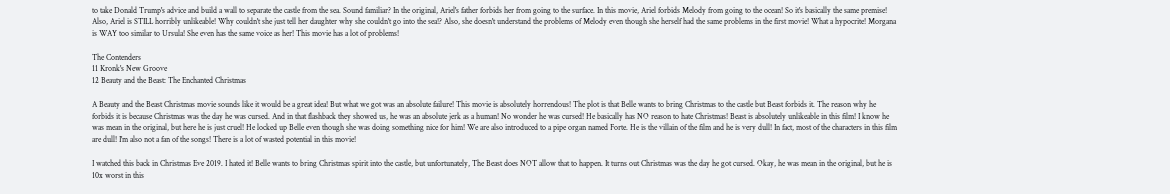to take Donald Trump's advice and build a wall to separate the castle from the sea. Sound familiar? In the original, Ariel's father forbids her from going to the surface. In this movie, Ariel forbids Melody from going to the ocean! So it's basically the same premise! Also, Ariel is STILL horribly unlikeable! Why couldn't she just tell her daughter why she couldn't go into the sea!? Also, she doesn't understand the problems of Melody even though she herself had the same problems in the first movie! What a hypocrite! Morgana is WAY too similar to Ursula! She even has the same voice as her! This movie has a lot of problems!

The Contenders
11 Kronk's New Groove
12 Beauty and the Beast: The Enchanted Christmas

A Beauty and the Beast Christmas movie sounds like it would be a great idea! But what we got was an absolute failure! This movie is absolutely horrendous! The plot is that Belle wants to bring Christmas to the castle but Beast forbids it. The reason why he forbids it is because Christmas was the day he was cursed. And in that flashback they showed us, he was an absolute jerk as a human! No wonder he was cursed! He basically has NO reason to hate Christmas! Beast is absolutely unlikeable in this film! I know he was mean in the original, but here he is just cruel! He locked up Belle even though she was doing something nice for him! We are also introduced to a pipe organ named Forte. He is the villain of the film and he is very dull! In fact, most of the characters in this film are dull! I'm also not a fan of the songs! There is a lot of wasted potential in this movie!

I watched this back in Christmas Eve 2019. I hated it! Belle wants to bring Christmas spirit into the castle, but unfortunately, The Beast does NOT allow that to happen. It turns out Christmas was the day he got cursed. Okay, he was mean in the original, but he is 10x worst in this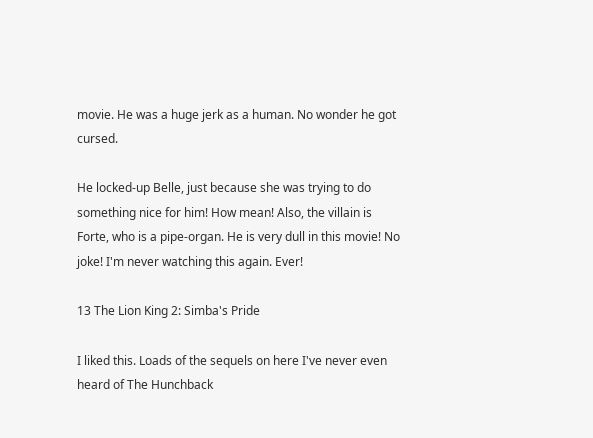movie. He was a huge jerk as a human. No wonder he got cursed.

He locked-up Belle, just because she was trying to do something nice for him! How mean! Also, the villain is Forte, who is a pipe-organ. He is very dull in this movie! No joke! I'm never watching this again. Ever!

13 The Lion King 2: Simba's Pride

I liked this. Loads of the sequels on here I've never even heard of The Hunchback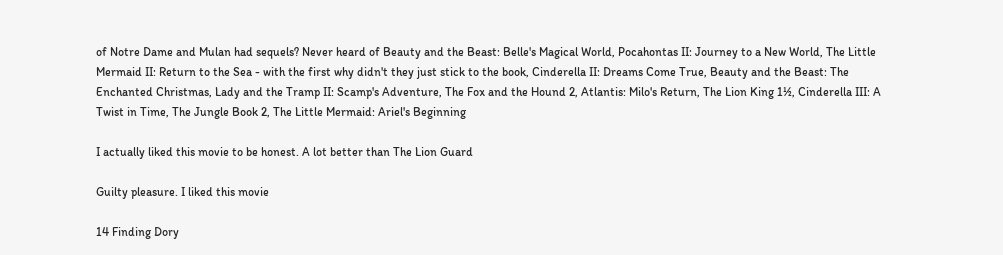of Notre Dame and Mulan had sequels? Never heard of Beauty and the Beast: Belle's Magical World, Pocahontas II: Journey to a New World, The Little Mermaid II: Return to the Sea - with the first why didn't they just stick to the book, Cinderella II: Dreams Come True, Beauty and the Beast: The Enchanted Christmas, Lady and the Tramp II: Scamp's Adventure, The Fox and the Hound 2, Atlantis: Milo's Return, The Lion King 1½, Cinderella III: A Twist in Time, The Jungle Book 2, The Little Mermaid: Ariel's Beginning

I actually liked this movie to be honest. A lot better than The Lion Guard

Guilty pleasure. I liked this movie

14 Finding Dory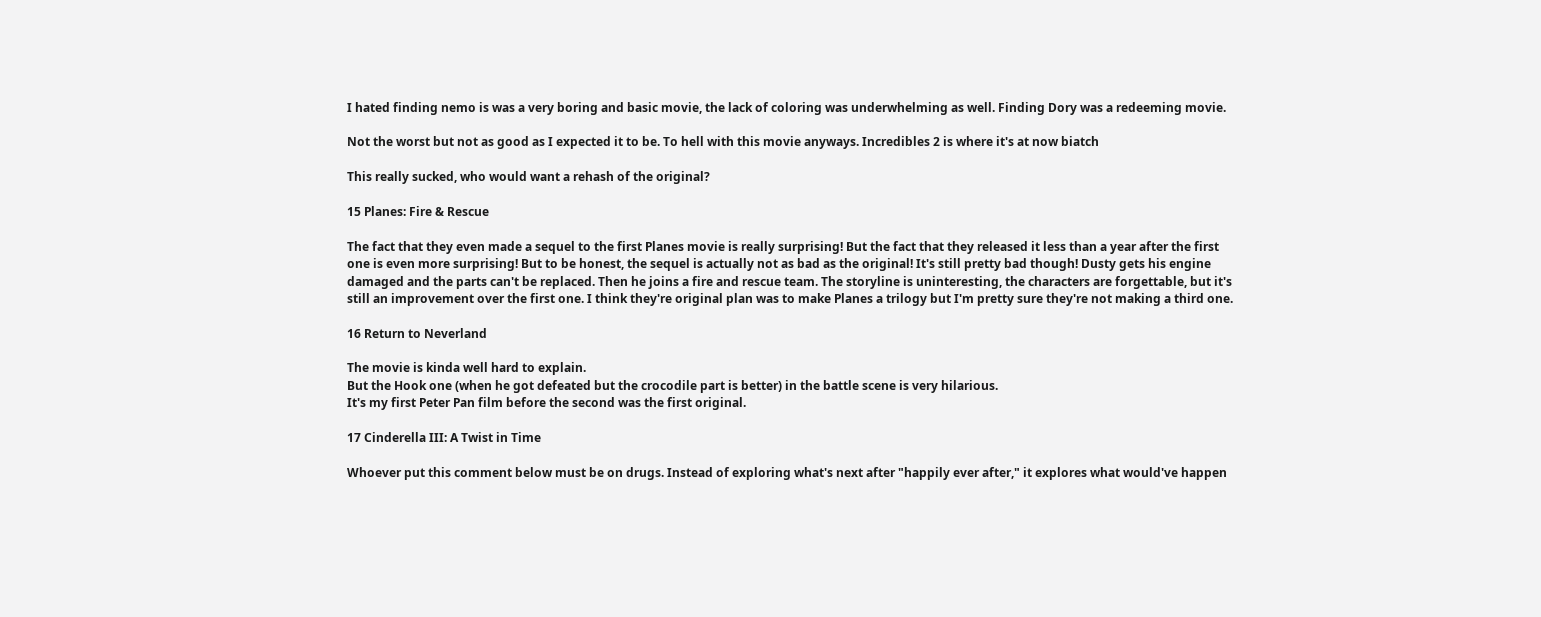I hated finding nemo is was a very boring and basic movie, the lack of coloring was underwhelming as well. Finding Dory was a redeeming movie.

Not the worst but not as good as I expected it to be. To hell with this movie anyways. Incredibles 2 is where it's at now biatch

This really sucked, who would want a rehash of the original?

15 Planes: Fire & Rescue

The fact that they even made a sequel to the first Planes movie is really surprising! But the fact that they released it less than a year after the first one is even more surprising! But to be honest, the sequel is actually not as bad as the original! It's still pretty bad though! Dusty gets his engine damaged and the parts can't be replaced. Then he joins a fire and rescue team. The storyline is uninteresting, the characters are forgettable, but it's still an improvement over the first one. I think they're original plan was to make Planes a trilogy but I'm pretty sure they're not making a third one.

16 Return to Neverland

The movie is kinda well hard to explain.
But the Hook one (when he got defeated but the crocodile part is better) in the battle scene is very hilarious.
It's my first Peter Pan film before the second was the first original.

17 Cinderella III: A Twist in Time

Whoever put this comment below must be on drugs. Instead of exploring what's next after "happily ever after," it explores what would've happen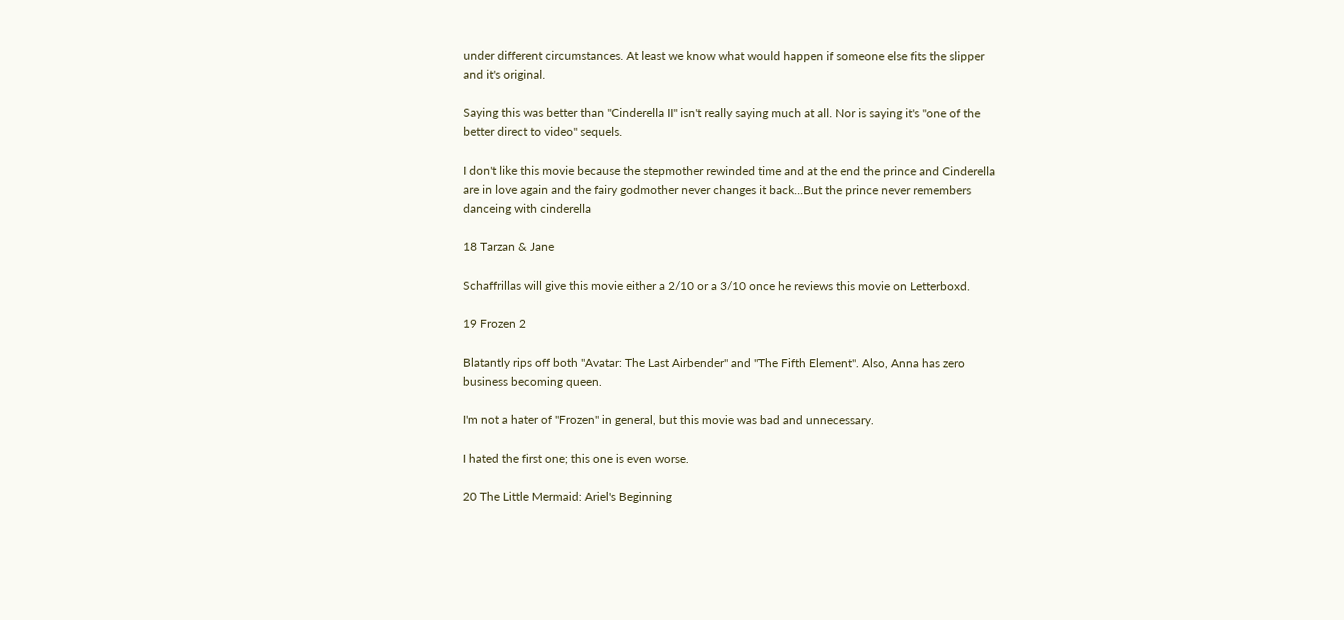under different circumstances. At least we know what would happen if someone else fits the slipper and it's original.

Saying this was better than "Cinderella II" isn't really saying much at all. Nor is saying it's "one of the better direct to video" sequels.

I don't like this movie because the stepmother rewinded time and at the end the prince and Cinderella are in love again and the fairy godmother never changes it back...But the prince never remembers danceing with cinderella

18 Tarzan & Jane

Schaffrillas will give this movie either a 2/10 or a 3/10 once he reviews this movie on Letterboxd.

19 Frozen 2

Blatantly rips off both "Avatar: The Last Airbender" and "The Fifth Element". Also, Anna has zero business becoming queen.

I'm not a hater of "Frozen" in general, but this movie was bad and unnecessary.

I hated the first one; this one is even worse.

20 The Little Mermaid: Ariel's Beginning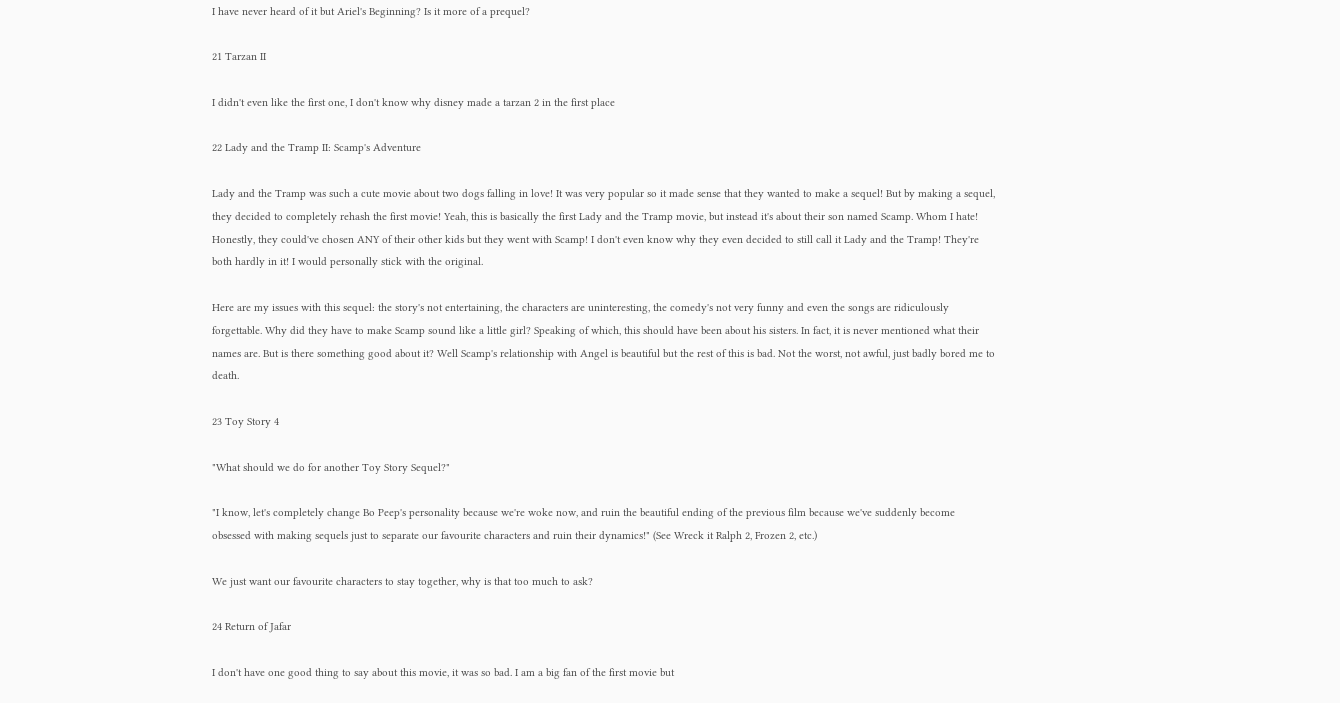I have never heard of it but Ariel's Beginning? Is it more of a prequel?

21 Tarzan II

I didn't even like the first one, I don't know why disney made a tarzan 2 in the first place

22 Lady and the Tramp II: Scamp's Adventure

Lady and the Tramp was such a cute movie about two dogs falling in love! It was very popular so it made sense that they wanted to make a sequel! But by making a sequel, they decided to completely rehash the first movie! Yeah, this is basically the first Lady and the Tramp movie, but instead it's about their son named Scamp. Whom I hate! Honestly, they could've chosen ANY of their other kids but they went with Scamp! I don't even know why they even decided to still call it Lady and the Tramp! They're both hardly in it! I would personally stick with the original.

Here are my issues with this sequel: the story's not entertaining, the characters are uninteresting, the comedy's not very funny and even the songs are ridiculously forgettable. Why did they have to make Scamp sound like a little girl? Speaking of which, this should have been about his sisters. In fact, it is never mentioned what their names are. But is there something good about it? Well Scamp's relationship with Angel is beautiful but the rest of this is bad. Not the worst, not awful, just badly bored me to death.

23 Toy Story 4

"What should we do for another Toy Story Sequel?"

"I know, let's completely change Bo Peep's personality because we're woke now, and ruin the beautiful ending of the previous film because we've suddenly become obsessed with making sequels just to separate our favourite characters and ruin their dynamics!" (See Wreck it Ralph 2, Frozen 2, etc.)

We just want our favourite characters to stay together, why is that too much to ask?

24 Return of Jafar

I don't have one good thing to say about this movie, it was so bad. I am a big fan of the first movie but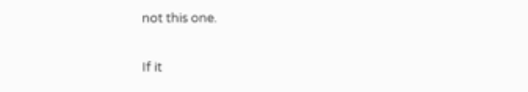not this one.

If it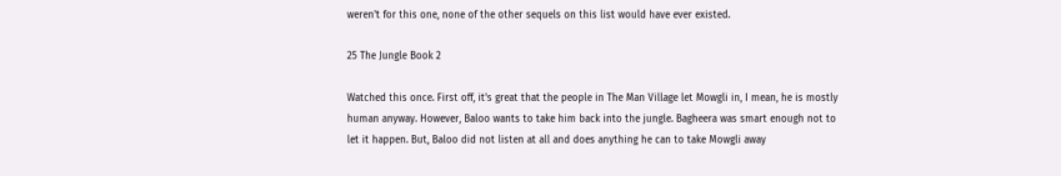weren't for this one, none of the other sequels on this list would have ever existed.

25 The Jungle Book 2

Watched this once. First off, it's great that the people in The Man Village let Mowgli in, I mean, he is mostly human anyway. However, Baloo wants to take him back into the jungle. Bagheera was smart enough not to let it happen. But, Baloo did not listen at all and does anything he can to take Mowgli away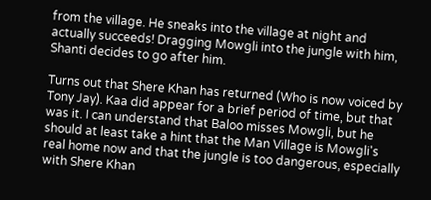from the village. He sneaks into the village at night and actually succeeds! Dragging Mowgli into the jungle with him, Shanti decides to go after him.

Turns out that Shere Khan has returned (Who is now voiced by Tony Jay). Kaa did appear for a brief period of time, but that was it. I can understand that Baloo misses Mowgli, but he should at least take a hint that the Man Village is Mowgli's real home now and that the jungle is too dangerous, especially with Shere Khan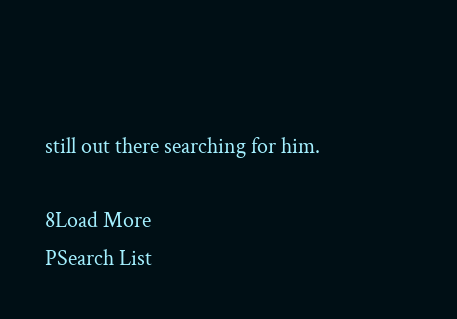still out there searching for him.

8Load More
PSearch List